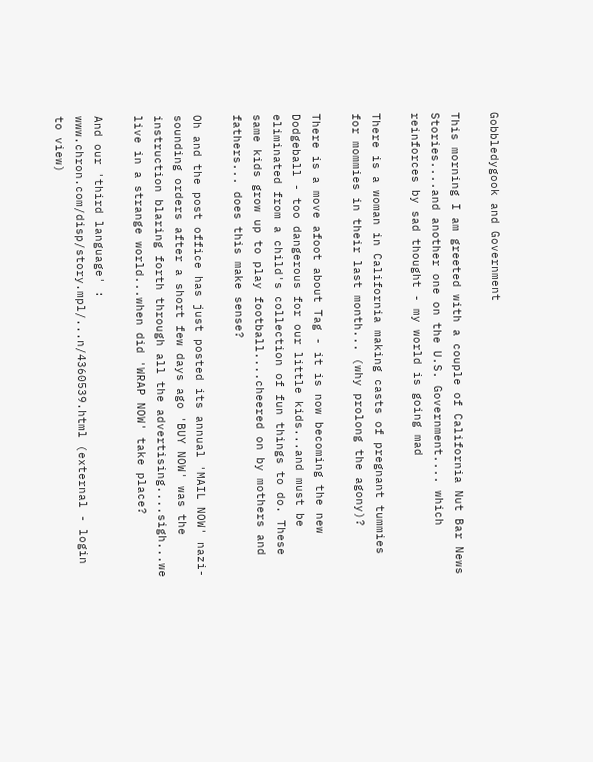Gobbledygook and Government

This morning I am greeted with a couple of California Nut Bar News Stories....and another one on the U.S. Government.... which reinforces by sad thought - my world is going mad

There is a woman in California making casts of pregnant tummies for mommies in their last month... (why prolong the agony)?

There is a move afoot about Tag - it is now becoming the new Dodgeball - too dangerous for our little kids...and must be eliminated from a child's collection of fun things to do. These same kids grow up to play football....cheered on by mothers and fathers... does this make sense?

Oh and the post office has just posted its annual 'MAIL NOW' nazi-sounding orders after a short few days ago 'BUY NOW' was the instruction blaring forth through all the advertising....sigh...we live in a strange world...when did 'WRAP NOW' take place?

And our 'third language' : www.chron.com/disp/story.mpl/...n/4360539.html (external - login to view)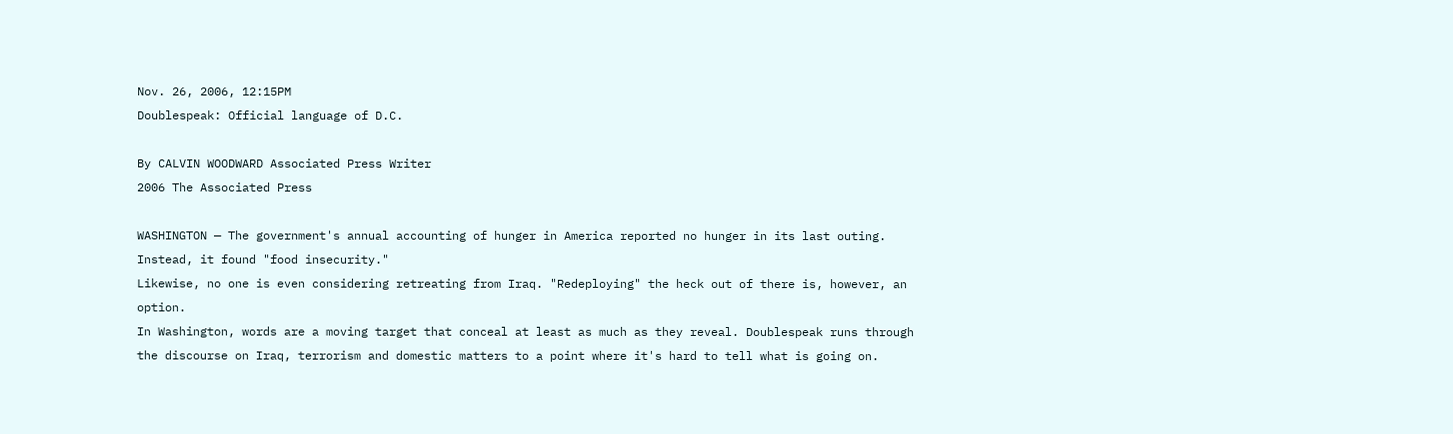Nov. 26, 2006, 12:15PM
Doublespeak: Official language of D.C.

By CALVIN WOODWARD Associated Press Writer
2006 The Associated Press

WASHINGTON — The government's annual accounting of hunger in America reported no hunger in its last outing. Instead, it found "food insecurity."
Likewise, no one is even considering retreating from Iraq. "Redeploying" the heck out of there is, however, an option.
In Washington, words are a moving target that conceal at least as much as they reveal. Doublespeak runs through the discourse on Iraq, terrorism and domestic matters to a point where it's hard to tell what is going on.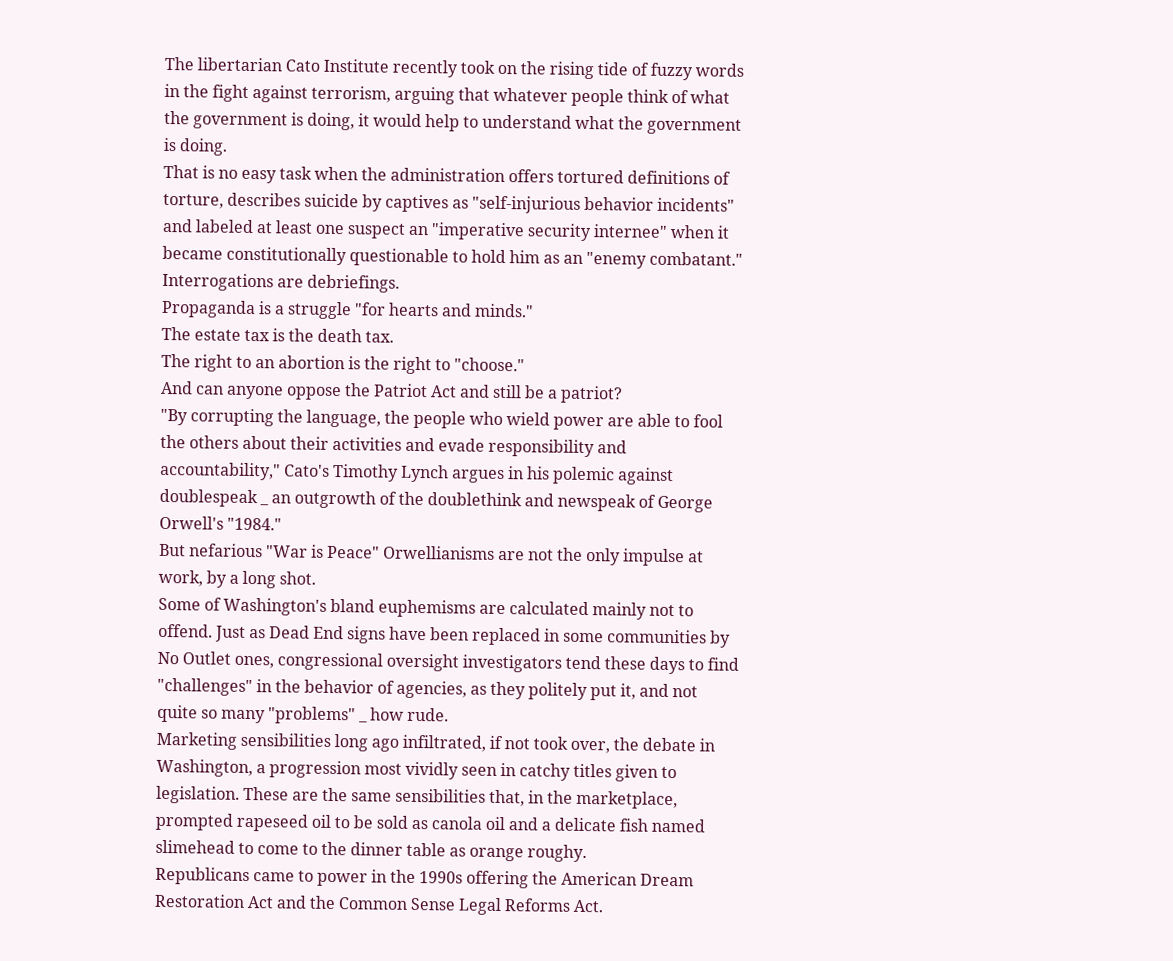The libertarian Cato Institute recently took on the rising tide of fuzzy words in the fight against terrorism, arguing that whatever people think of what the government is doing, it would help to understand what the government is doing.
That is no easy task when the administration offers tortured definitions of torture, describes suicide by captives as "self-injurious behavior incidents" and labeled at least one suspect an "imperative security internee" when it became constitutionally questionable to hold him as an "enemy combatant."
Interrogations are debriefings.
Propaganda is a struggle "for hearts and minds."
The estate tax is the death tax.
The right to an abortion is the right to "choose."
And can anyone oppose the Patriot Act and still be a patriot?
"By corrupting the language, the people who wield power are able to fool the others about their activities and evade responsibility and accountability," Cato's Timothy Lynch argues in his polemic against doublespeak _ an outgrowth of the doublethink and newspeak of George Orwell's "1984."
But nefarious "War is Peace" Orwellianisms are not the only impulse at work, by a long shot.
Some of Washington's bland euphemisms are calculated mainly not to offend. Just as Dead End signs have been replaced in some communities by No Outlet ones, congressional oversight investigators tend these days to find "challenges" in the behavior of agencies, as they politely put it, and not quite so many "problems" _ how rude.
Marketing sensibilities long ago infiltrated, if not took over, the debate in Washington, a progression most vividly seen in catchy titles given to legislation. These are the same sensibilities that, in the marketplace, prompted rapeseed oil to be sold as canola oil and a delicate fish named slimehead to come to the dinner table as orange roughy.
Republicans came to power in the 1990s offering the American Dream Restoration Act and the Common Sense Legal Reforms Act.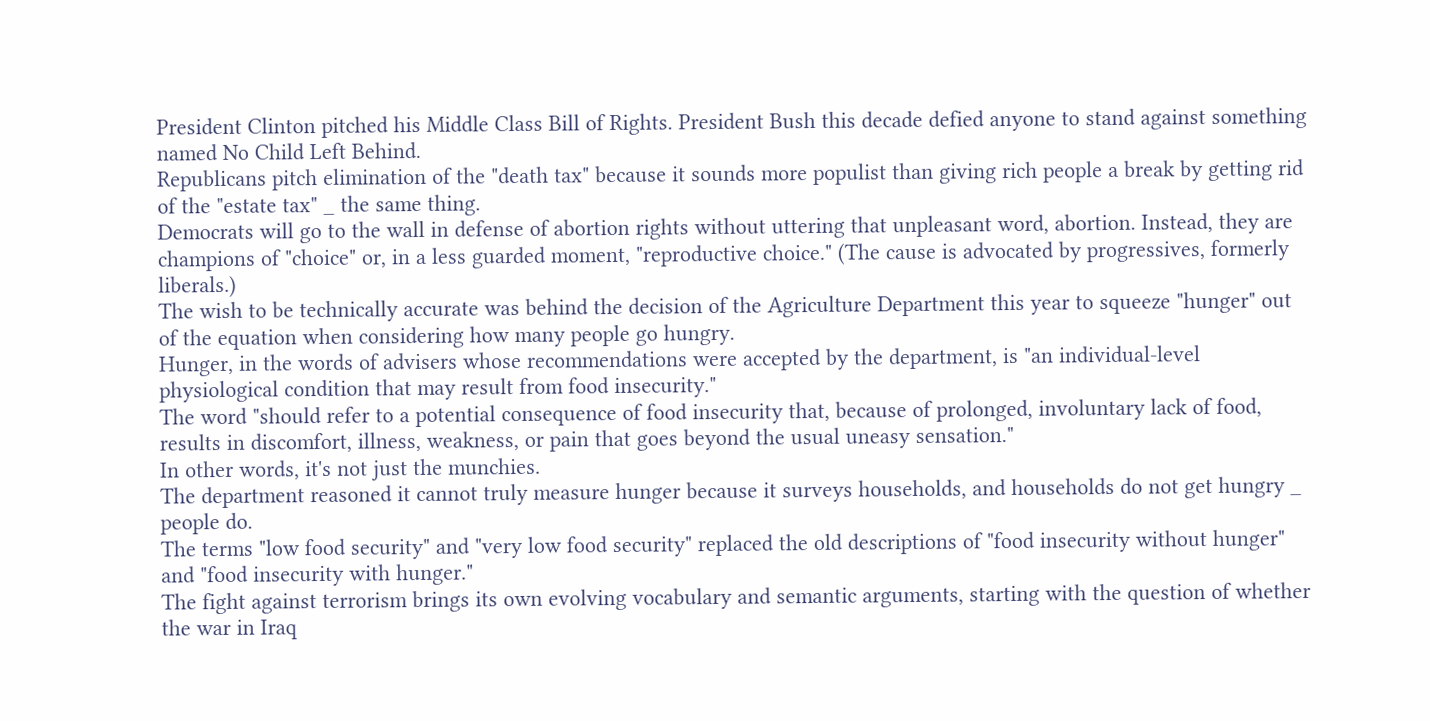President Clinton pitched his Middle Class Bill of Rights. President Bush this decade defied anyone to stand against something named No Child Left Behind.
Republicans pitch elimination of the "death tax" because it sounds more populist than giving rich people a break by getting rid of the "estate tax" _ the same thing.
Democrats will go to the wall in defense of abortion rights without uttering that unpleasant word, abortion. Instead, they are champions of "choice" or, in a less guarded moment, "reproductive choice." (The cause is advocated by progressives, formerly liberals.)
The wish to be technically accurate was behind the decision of the Agriculture Department this year to squeeze "hunger" out of the equation when considering how many people go hungry.
Hunger, in the words of advisers whose recommendations were accepted by the department, is "an individual-level physiological condition that may result from food insecurity."
The word "should refer to a potential consequence of food insecurity that, because of prolonged, involuntary lack of food, results in discomfort, illness, weakness, or pain that goes beyond the usual uneasy sensation."
In other words, it's not just the munchies.
The department reasoned it cannot truly measure hunger because it surveys households, and households do not get hungry _ people do.
The terms "low food security" and "very low food security" replaced the old descriptions of "food insecurity without hunger" and "food insecurity with hunger."
The fight against terrorism brings its own evolving vocabulary and semantic arguments, starting with the question of whether the war in Iraq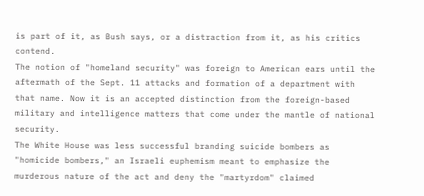is part of it, as Bush says, or a distraction from it, as his critics contend.
The notion of "homeland security" was foreign to American ears until the aftermath of the Sept. 11 attacks and formation of a department with that name. Now it is an accepted distinction from the foreign-based military and intelligence matters that come under the mantle of national security.
The White House was less successful branding suicide bombers as "homicide bombers," an Israeli euphemism meant to emphasize the murderous nature of the act and deny the "martyrdom" claimed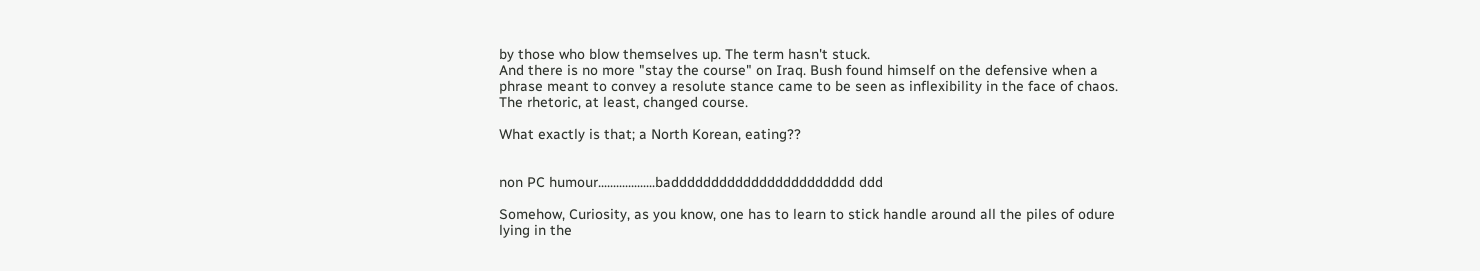by those who blow themselves up. The term hasn't stuck.
And there is no more "stay the course" on Iraq. Bush found himself on the defensive when a phrase meant to convey a resolute stance came to be seen as inflexibility in the face of chaos. The rhetoric, at least, changed course.

What exactly is that; a North Korean, eating??


non PC humour...................baddddddddddddddddddddddd ddd

Somehow, Curiosity, as you know, one has to learn to stick handle around all the piles of odure lying in the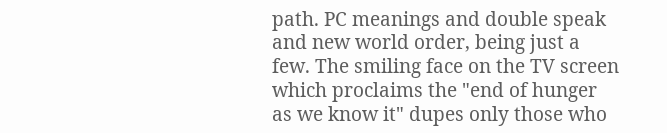path. PC meanings and double speak and new world order, being just a few. The smiling face on the TV screen which proclaims the "end of hunger as we know it" dupes only those who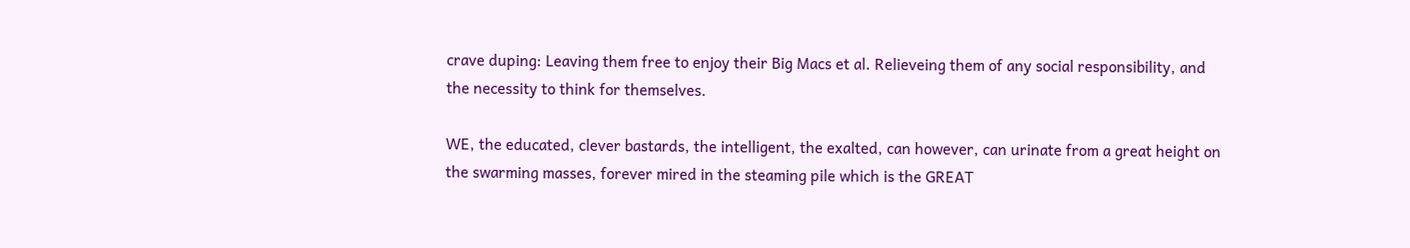crave duping: Leaving them free to enjoy their Big Macs et al. Relieveing them of any social responsibility, and the necessity to think for themselves.

WE, the educated, clever bastards, the intelligent, the exalted, can however, can urinate from a great height on the swarming masses, forever mired in the steaming pile which is the GREAT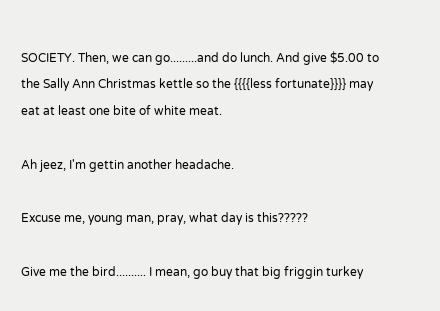SOCIETY. Then, we can go.........and do lunch. And give $5.00 to the Sally Ann Christmas kettle so the {{{{less fortunate}}}} may eat at least one bite of white meat.

Ah jeez, I'm gettin another headache.

Excuse me, young man, pray, what day is this?????

Give me the bird.......... I mean, go buy that big friggin turkey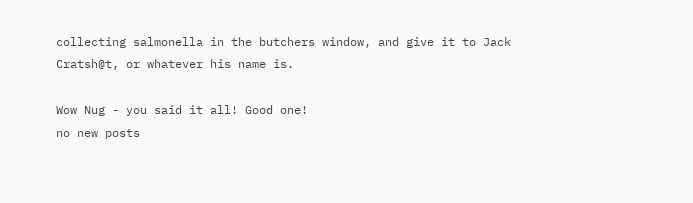collecting salmonella in the butchers window, and give it to Jack Cratsh@t, or whatever his name is.

Wow Nug - you said it all! Good one!
no new posts